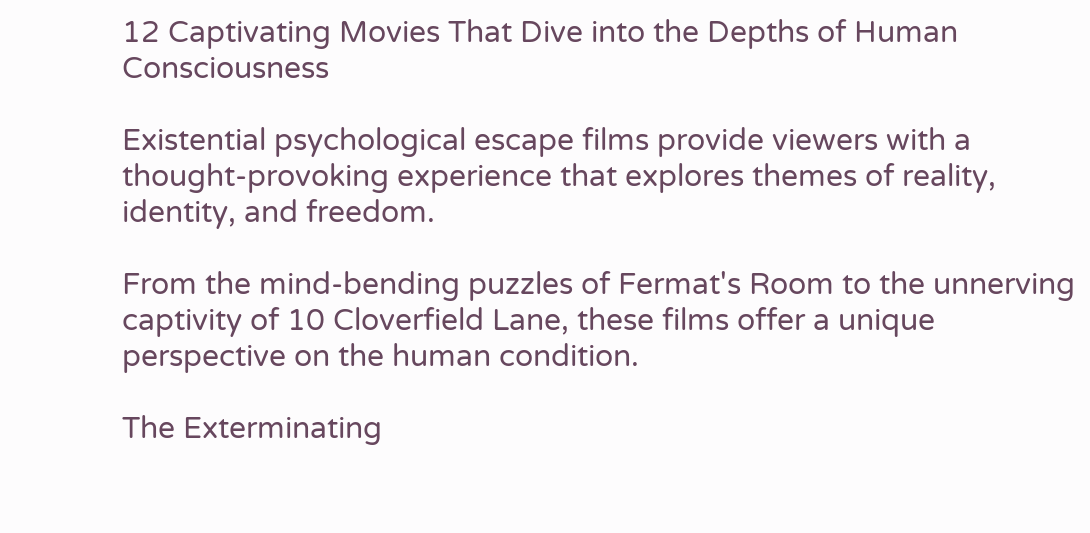12 Captivating Movies That Dive into the Depths of Human Consciousness

Existential psychological escape films provide viewers with a thought-provoking experience that explores themes of reality, identity, and freedom.

From the mind-bending puzzles of Fermat's Room to the unnerving captivity of 10 Cloverfield Lane, these films offer a unique perspective on the human condition.

The Exterminating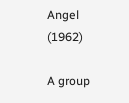Angel (1962)

A group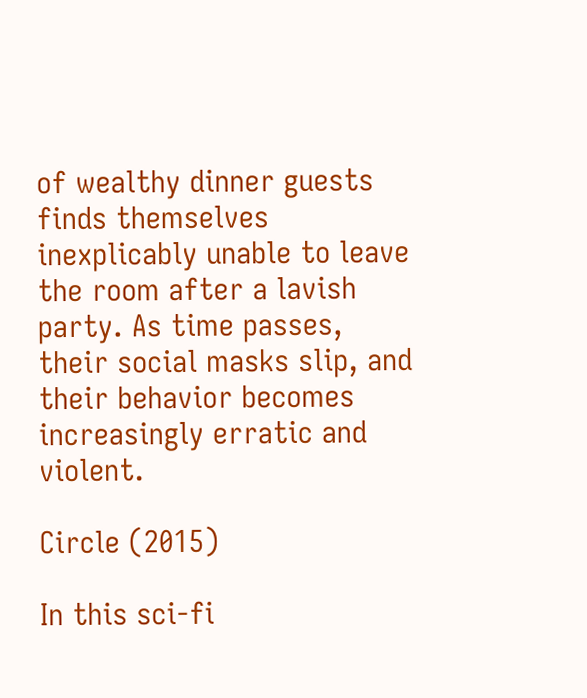of wealthy dinner guests finds themselves inexplicably unable to leave the room after a lavish party. As time passes, their social masks slip, and their behavior becomes increasingly erratic and violent.

Circle (2015)

In this sci-fi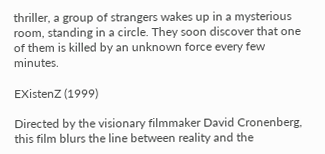thriller, a group of strangers wakes up in a mysterious room, standing in a circle. They soon discover that one of them is killed by an unknown force every few minutes.

EXistenZ (1999)

Directed by the visionary filmmaker David Cronenberg, this film blurs the line between reality and the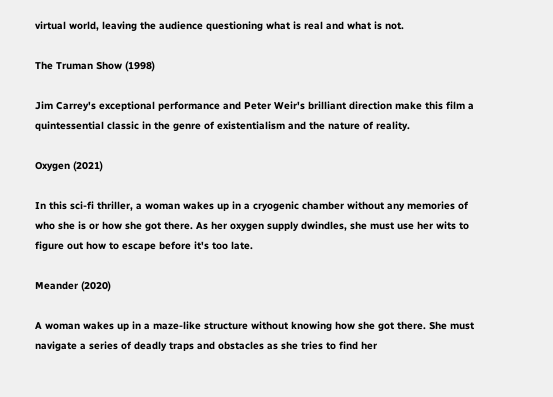virtual world, leaving the audience questioning what is real and what is not.

The Truman Show (1998)

Jim Carrey's exceptional performance and Peter Weir's brilliant direction make this film a quintessential classic in the genre of existentialism and the nature of reality.

Oxygen (2021)

In this sci-fi thriller, a woman wakes up in a cryogenic chamber without any memories of who she is or how she got there. As her oxygen supply dwindles, she must use her wits to figure out how to escape before it's too late.

Meander (2020)

A woman wakes up in a maze-like structure without knowing how she got there. She must navigate a series of deadly traps and obstacles as she tries to find her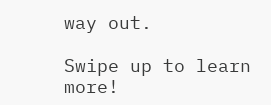way out.

Swipe up to learn more!